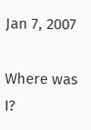Jan 7, 2007

Where was I?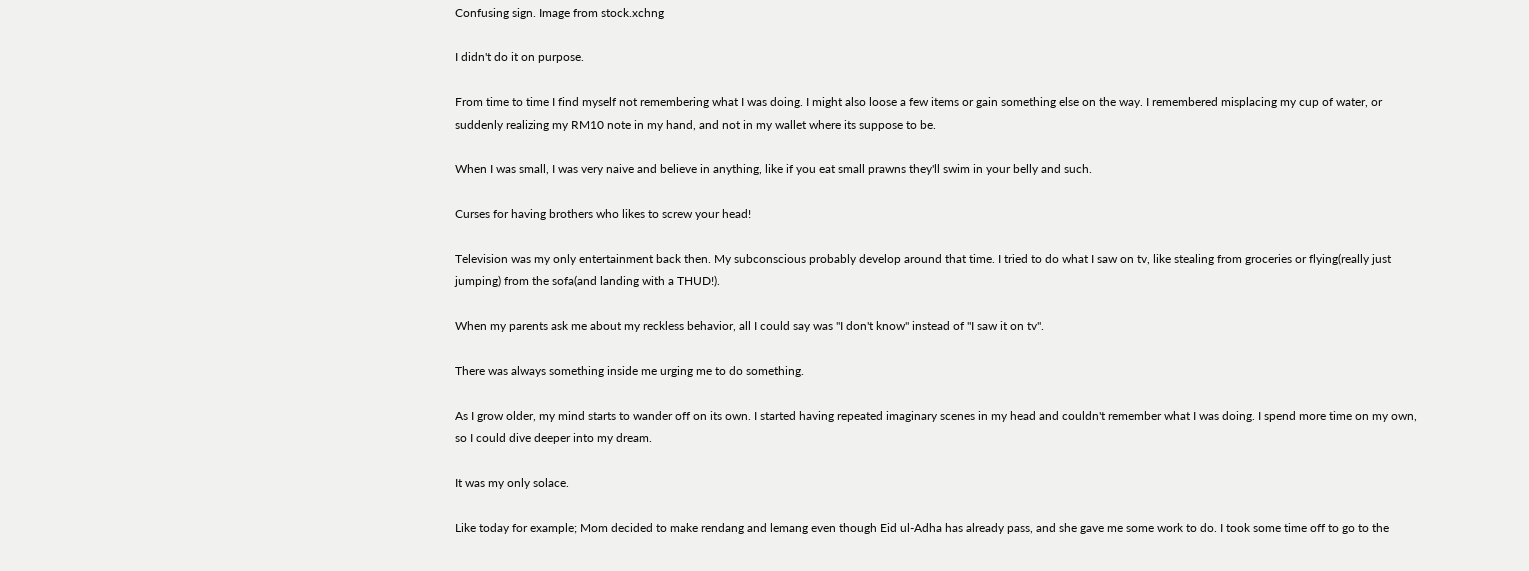Confusing sign. Image from stock.xchng

I didn't do it on purpose.

From time to time I find myself not remembering what I was doing. I might also loose a few items or gain something else on the way. I remembered misplacing my cup of water, or suddenly realizing my RM10 note in my hand, and not in my wallet where its suppose to be.

When I was small, I was very naive and believe in anything, like if you eat small prawns they'll swim in your belly and such.

Curses for having brothers who likes to screw your head!

Television was my only entertainment back then. My subconscious probably develop around that time. I tried to do what I saw on tv, like stealing from groceries or flying(really just jumping) from the sofa(and landing with a THUD!).

When my parents ask me about my reckless behavior, all I could say was "I don't know" instead of "I saw it on tv".

There was always something inside me urging me to do something.

As I grow older, my mind starts to wander off on its own. I started having repeated imaginary scenes in my head and couldn't remember what I was doing. I spend more time on my own, so I could dive deeper into my dream.

It was my only solace.

Like today for example; Mom decided to make rendang and lemang even though Eid ul-Adha has already pass, and she gave me some work to do. I took some time off to go to the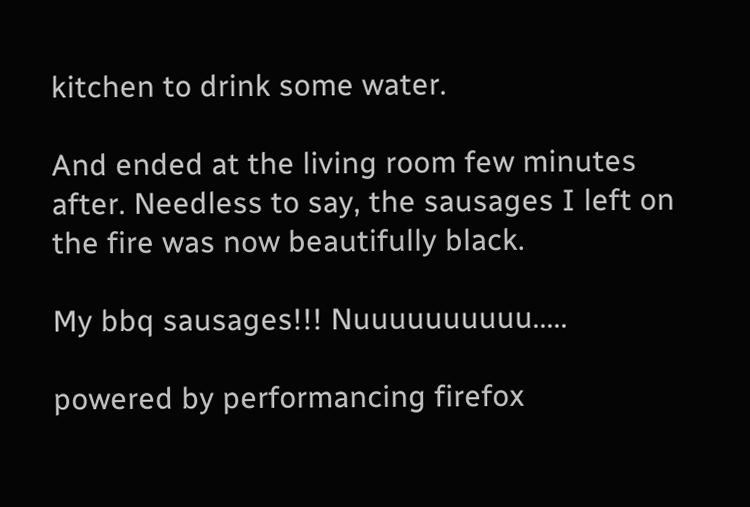kitchen to drink some water.

And ended at the living room few minutes after. Needless to say, the sausages I left on the fire was now beautifully black.

My bbq sausages!!! Nuuuuuuuuuu.....

powered by performancing firefox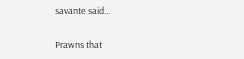savante said...

Prawns that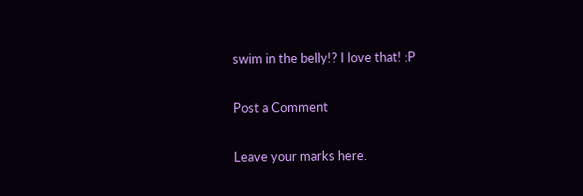swim in the belly!? I love that! :P

Post a Comment

Leave your marks here.